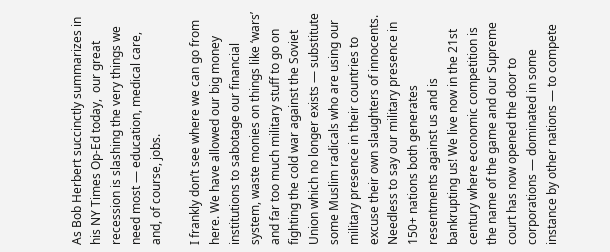As Bob Herbert succinctly summarizes in his NY Times Op-Ed today,  our great recession is slashing the very things we need most — education, medical care, and, of course, jobs.

I frankly don’t see where we can go from here. We have allowed our big money institutions to sabotage our financial system, waste monies on things like ‘wars’ and far too much military stuff to go on fighting the cold war against the Soviet Union which no longer exists — substitute some Muslim radicals who are using our military presence in their countries to excuse their own slaughters of innocents. Needless to say our military presence in 150+ nations both generates resentments against us and is bankrupting us! We live now in the 21st century where economic competition is the name of the game and our Supreme court has now opened the door to corporations — dominated in some instance by other nations — to compete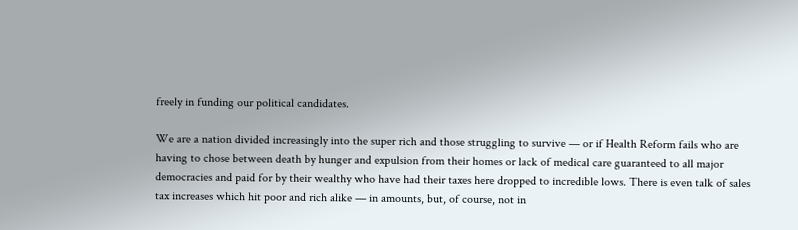freely in funding our political candidates.

We are a nation divided increasingly into the super rich and those struggling to survive — or if Health Reform fails who are having to chose between death by hunger and expulsion from their homes or lack of medical care guaranteed to all major democracies and paid for by their wealthy who have had their taxes here dropped to incredible lows. There is even talk of sales tax increases which hit poor and rich alike — in amounts, but, of course, not in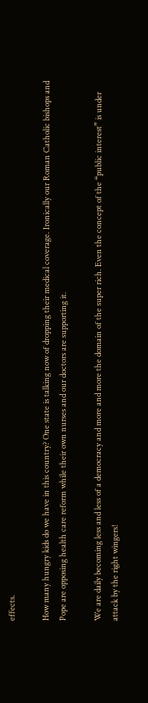effects.

How many hungry kids do we have in this country? One state is talking now of dropping their medical coverage. Ironically our Roman Catholic bishops and Pope are opposing health care reform while their own nurses and our doctors are supporting it.

We are daily becoming less and less of a democracy and more and more the domain of the super rich. Even the concept of the “public interest” is under attack by the right wingers!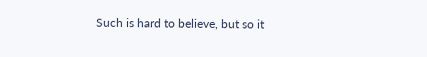Such is hard to believe, but so it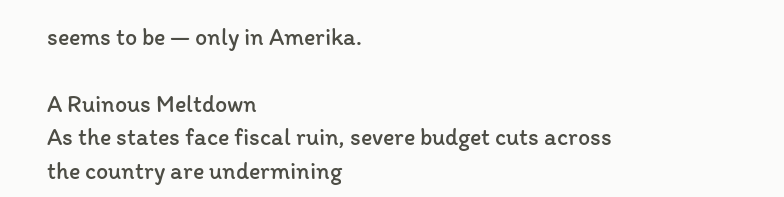seems to be — only in Amerika.

A Ruinous Meltdown
As the states face fiscal ruin, severe budget cuts across
the country are undermining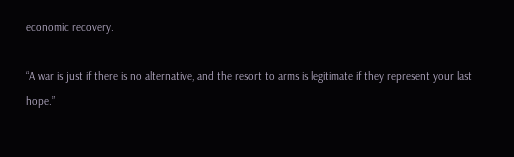economic recovery.

“A war is just if there is no alternative, and the resort to arms is legitimate if they represent your last hope.”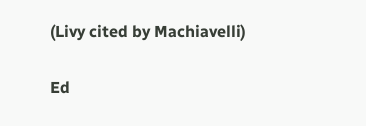(Livy cited by Machiavelli)

Ed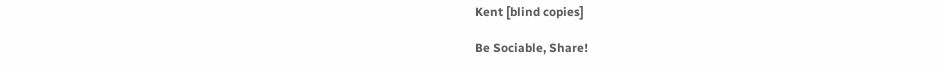Kent [blind copies]

Be Sociable, Share!